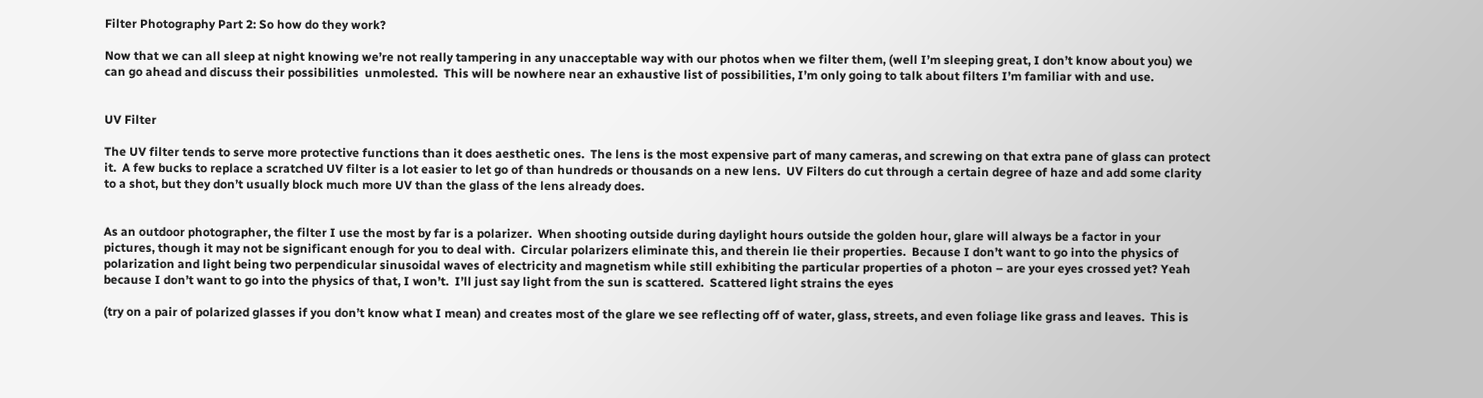Filter Photography Part 2: So how do they work?

Now that we can all sleep at night knowing we’re not really tampering in any unacceptable way with our photos when we filter them, (well I’m sleeping great, I don’t know about you) we can go ahead and discuss their possibilities  unmolested.  This will be nowhere near an exhaustive list of possibilities, I’m only going to talk about filters I’m familiar with and use.


UV Filter

The UV filter tends to serve more protective functions than it does aesthetic ones.  The lens is the most expensive part of many cameras, and screwing on that extra pane of glass can protect it.  A few bucks to replace a scratched UV filter is a lot easier to let go of than hundreds or thousands on a new lens.  UV Filters do cut through a certain degree of haze and add some clarity to a shot, but they don’t usually block much more UV than the glass of the lens already does.


As an outdoor photographer, the filter I use the most by far is a polarizer.  When shooting outside during daylight hours outside the golden hour, glare will always be a factor in your pictures, though it may not be significant enough for you to deal with.  Circular polarizers eliminate this, and therein lie their properties.  Because I don’t want to go into the physics of polarization and light being two perpendicular sinusoidal waves of electricity and magnetism while still exhibiting the particular properties of a photon – are your eyes crossed yet? Yeah because I don’t want to go into the physics of that, I won’t.  I’ll just say light from the sun is scattered.  Scattered light strains the eyes

(try on a pair of polarized glasses if you don’t know what I mean) and creates most of the glare we see reflecting off of water, glass, streets, and even foliage like grass and leaves.  This is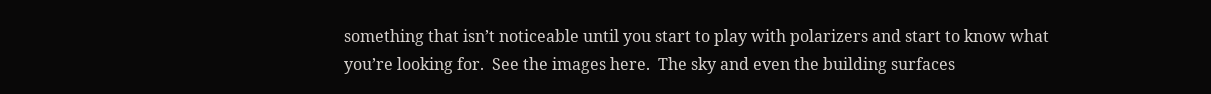something that isn’t noticeable until you start to play with polarizers and start to know what you’re looking for.  See the images here.  The sky and even the building surfaces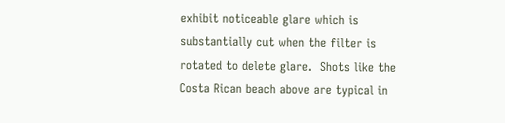exhibit noticeable glare which is substantially cut when the filter is rotated to delete glare.  Shots like the Costa Rican beach above are typical in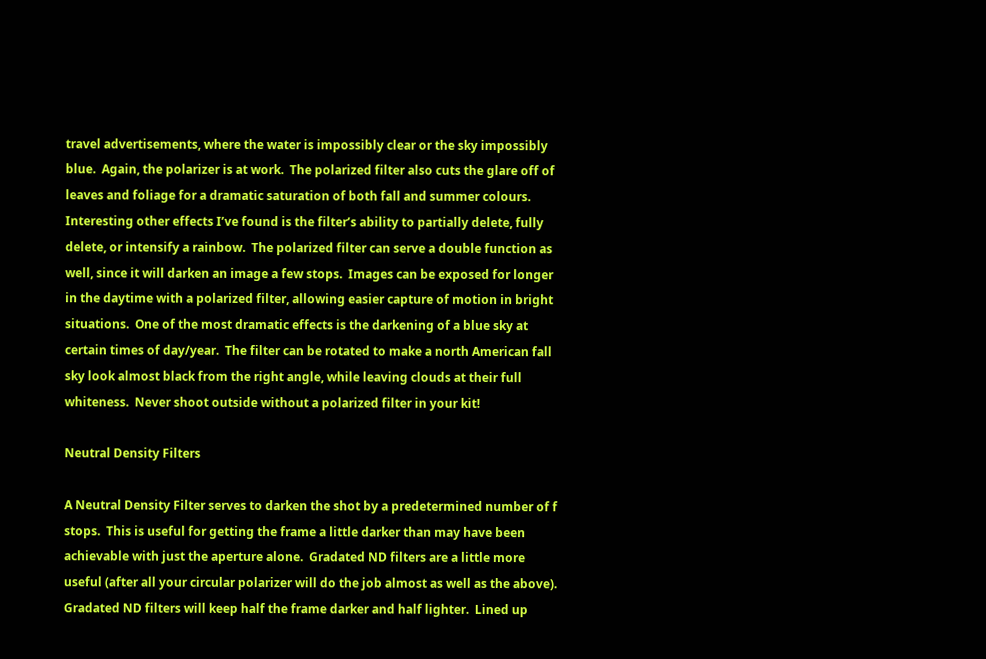travel advertisements, where the water is impossibly clear or the sky impossibly blue.  Again, the polarizer is at work.  The polarized filter also cuts the glare off of leaves and foliage for a dramatic saturation of both fall and summer colours.  Interesting other effects I’ve found is the filter’s ability to partially delete, fully delete, or intensify a rainbow.  The polarized filter can serve a double function as well, since it will darken an image a few stops.  Images can be exposed for longer in the daytime with a polarized filter, allowing easier capture of motion in bright situations.  One of the most dramatic effects is the darkening of a blue sky at certain times of day/year.  The filter can be rotated to make a north American fall sky look almost black from the right angle, while leaving clouds at their full whiteness.  Never shoot outside without a polarized filter in your kit!

Neutral Density Filters

A Neutral Density Filter serves to darken the shot by a predetermined number of f stops.  This is useful for getting the frame a little darker than may have been achievable with just the aperture alone.  Gradated ND filters are a little more useful (after all your circular polarizer will do the job almost as well as the above).  Gradated ND filters will keep half the frame darker and half lighter.  Lined up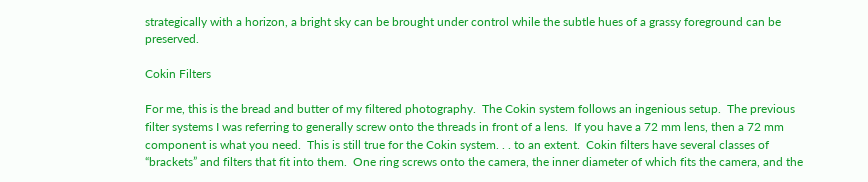strategically with a horizon, a bright sky can be brought under control while the subtle hues of a grassy foreground can be preserved.

Cokin Filters

For me, this is the bread and butter of my filtered photography.  The Cokin system follows an ingenious setup.  The previous filter systems I was referring to generally screw onto the threads in front of a lens.  If you have a 72 mm lens, then a 72 mm component is what you need.  This is still true for the Cokin system. . . to an extent.  Cokin filters have several classes of “brackets” and filters that fit into them.  One ring screws onto the camera, the inner diameter of which fits the camera, and the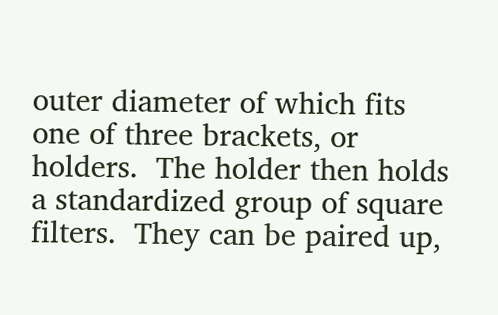outer diameter of which fits one of three brackets, or holders.  The holder then holds a standardized group of square filters.  They can be paired up,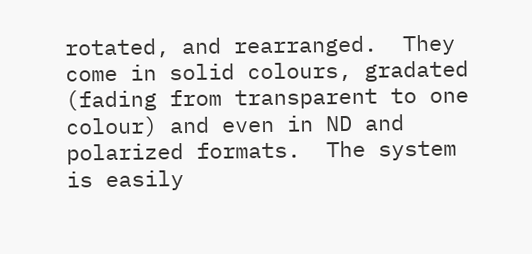rotated, and rearranged.  They come in solid colours, gradated (fading from transparent to one colour) and even in ND and polarized formats.  The system is easily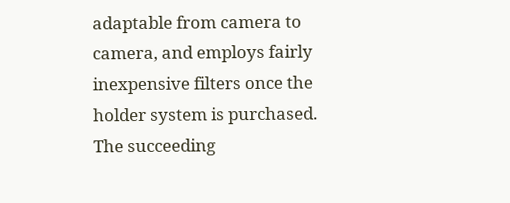adaptable from camera to camera, and employs fairly inexpensive filters once the holder system is purchased.  The succeeding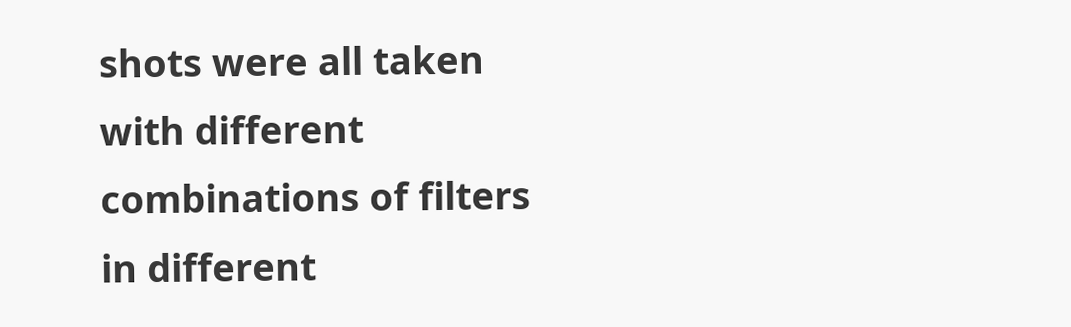shots were all taken with different combinations of filters in different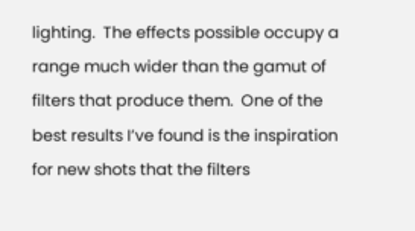lighting.  The effects possible occupy a range much wider than the gamut of filters that produce them.  One of the best results I’ve found is the inspiration for new shots that the filters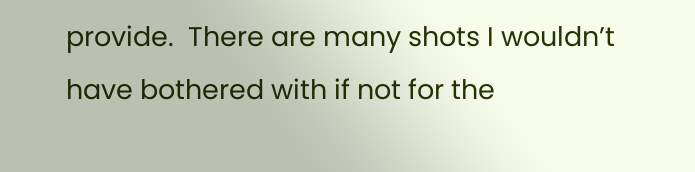provide.  There are many shots I wouldn’t have bothered with if not for the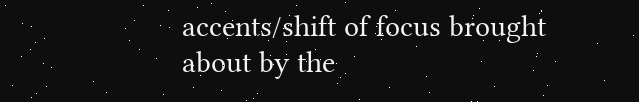accents/shift of focus brought about by the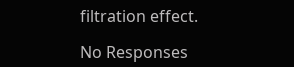filtration effect.

No Responses